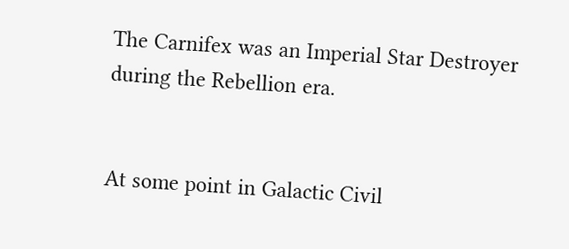The Carnifex was an Imperial Star Destroyer during the Rebellion era.


At some point in Galactic Civil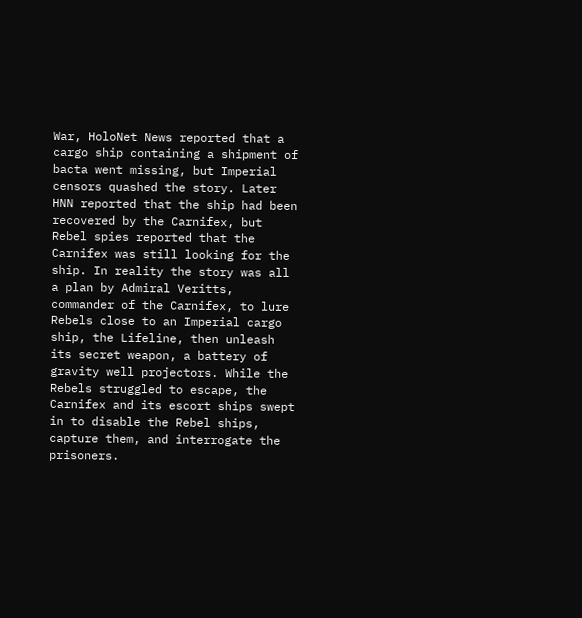War, HoloNet News reported that a cargo ship containing a shipment of bacta went missing, but Imperial censors quashed the story. Later HNN reported that the ship had been recovered by the Carnifex, but Rebel spies reported that the Carnifex was still looking for the ship. In reality the story was all a plan by Admiral Veritts, commander of the Carnifex, to lure Rebels close to an Imperial cargo ship, the Lifeline, then unleash its secret weapon, a battery of gravity well projectors. While the Rebels struggled to escape, the Carnifex and its escort ships swept in to disable the Rebel ships, capture them, and interrogate the prisoners.